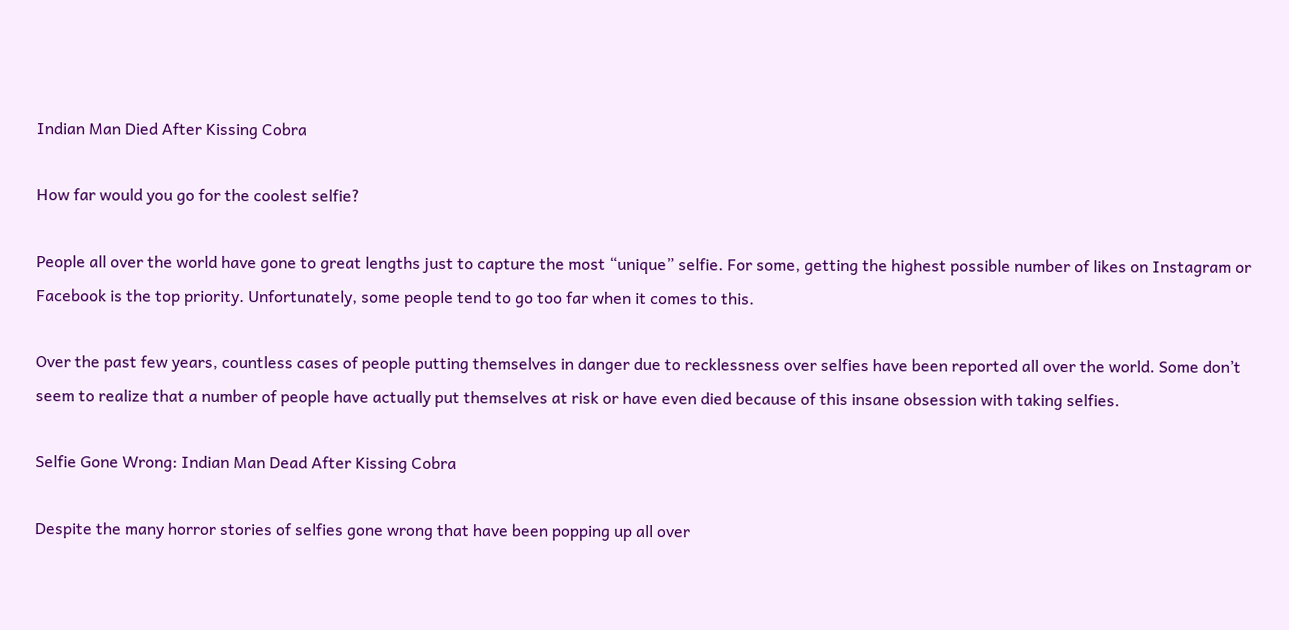Indian Man Died After Kissing Cobra

How far would you go for the coolest selfie?

People all over the world have gone to great lengths just to capture the most “unique” selfie. For some, getting the highest possible number of likes on Instagram or Facebook is the top priority. Unfortunately, some people tend to go too far when it comes to this.

Over the past few years, countless cases of people putting themselves in danger due to recklessness over selfies have been reported all over the world. Some don’t seem to realize that a number of people have actually put themselves at risk or have even died because of this insane obsession with taking selfies.

Selfie Gone Wrong: Indian Man Dead After Kissing Cobra

Despite the many horror stories of selfies gone wrong that have been popping up all over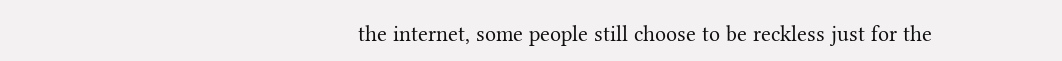the internet, some people still choose to be reckless just for the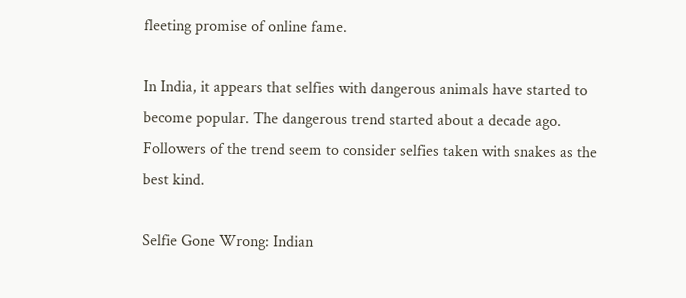fleeting promise of online fame.

In India, it appears that selfies with dangerous animals have started to become popular. The dangerous trend started about a decade ago. Followers of the trend seem to consider selfies taken with snakes as the best kind.

Selfie Gone Wrong: Indian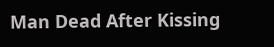Man Dead After Kissing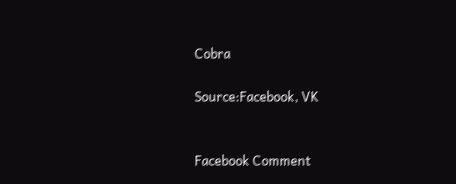Cobra

Source:Facebook, VK


Facebook Comment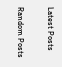Latest Posts

Random Posts